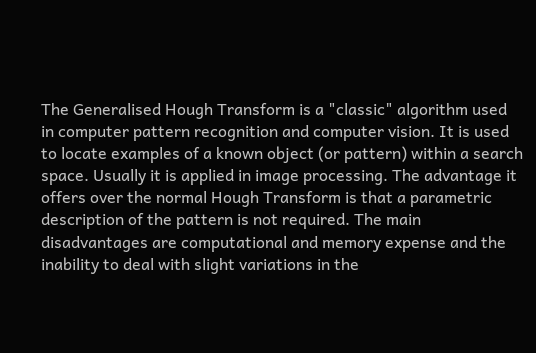The Generalised Hough Transform is a "classic" algorithm used in computer pattern recognition and computer vision. It is used to locate examples of a known object (or pattern) within a search space. Usually it is applied in image processing. The advantage it offers over the normal Hough Transform is that a parametric description of the pattern is not required. The main disadvantages are computational and memory expense and the inability to deal with slight variations in the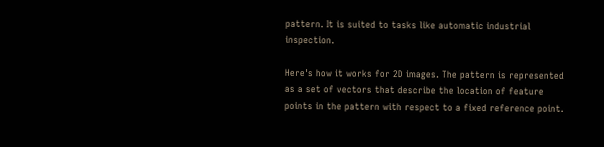pattern. It is suited to tasks like automatic industrial inspection.

Here's how it works for 2D images. The pattern is represented as a set of vectors that describe the location of feature points in the pattern with respect to a fixed reference point.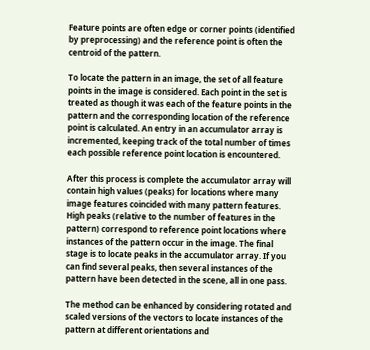Feature points are often edge or corner points (identified by preprocessing) and the reference point is often the centroid of the pattern.

To locate the pattern in an image, the set of all feature points in the image is considered. Each point in the set is treated as though it was each of the feature points in the pattern and the corresponding location of the reference point is calculated. An entry in an accumulator array is incremented, keeping track of the total number of times each possible reference point location is encountered.

After this process is complete the accumulator array will contain high values (peaks) for locations where many image features coincided with many pattern features. High peaks (relative to the number of features in the pattern) correspond to reference point locations where instances of the pattern occur in the image. The final stage is to locate peaks in the accumulator array. If you can find several peaks, then several instances of the pattern have been detected in the scene, all in one pass.

The method can be enhanced by considering rotated and scaled versions of the vectors to locate instances of the pattern at different orientations and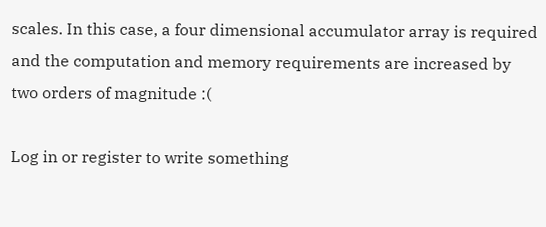scales. In this case, a four dimensional accumulator array is required and the computation and memory requirements are increased by two orders of magnitude :(

Log in or register to write something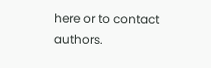here or to contact authors.